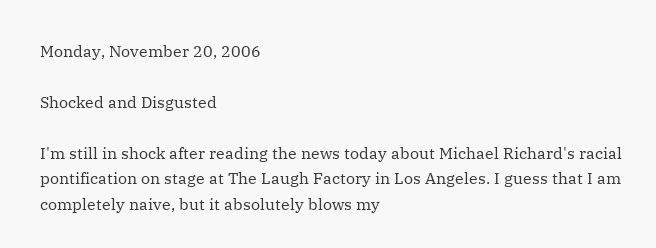Monday, November 20, 2006

Shocked and Disgusted

I'm still in shock after reading the news today about Michael Richard's racial pontification on stage at The Laugh Factory in Los Angeles. I guess that I am completely naive, but it absolutely blows my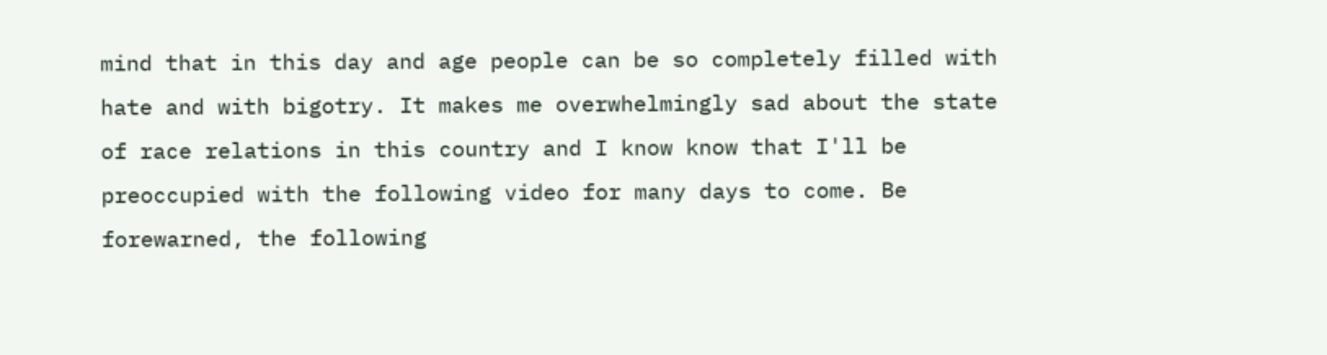mind that in this day and age people can be so completely filled with hate and with bigotry. It makes me overwhelmingly sad about the state of race relations in this country and I know know that I'll be preoccupied with the following video for many days to come. Be forewarned, the following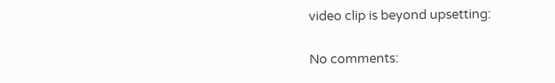video clip is beyond upsetting:

No comments: